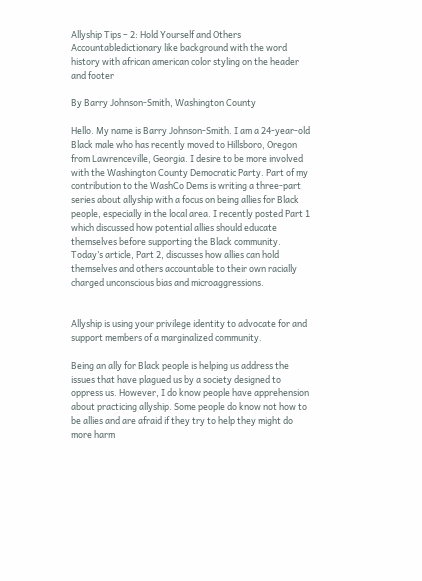Allyship Tips – 2: Hold Yourself and Others Accountabledictionary like background with the word history with african american color styling on the header and footer

By Barry Johnson-Smith, Washington County

Hello. My name is Barry Johnson-Smith. I am a 24-year-old Black male who has recently moved to Hillsboro, Oregon from Lawrenceville, Georgia. I desire to be more involved with the Washington County Democratic Party. Part of my contribution to the WashCo Dems is writing a three-part series about allyship with a focus on being allies for Black people, especially in the local area. I recently posted Part 1 which discussed how potential allies should educate themselves before supporting the Black community. Today’s article, Part 2, discusses how allies can hold themselves and others accountable to their own racially charged unconscious bias and microaggressions.


Allyship is using your privilege identity to advocate for and support members of a marginalized community.

Being an ally for Black people is helping us address the issues that have plagued us by a society designed to oppress us. However, I do know people have apprehension about practicing allyship. Some people do know not how to be allies and are afraid if they try to help they might do more harm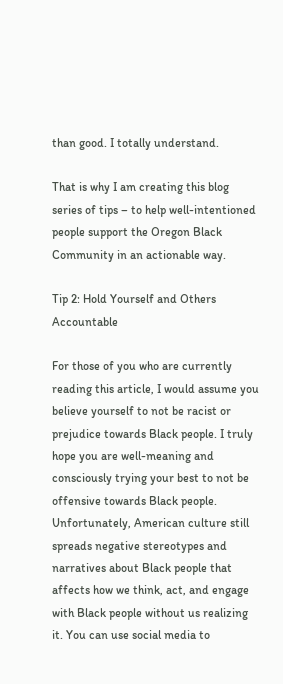than good. I totally understand.

That is why I am creating this blog series of tips – to help well-intentioned people support the Oregon Black Community in an actionable way.

Tip 2: Hold Yourself and Others Accountable

For those of you who are currently reading this article, I would assume you believe yourself to not be racist or prejudice towards Black people. I truly hope you are well-meaning and consciously trying your best to not be offensive towards Black people. Unfortunately, American culture still spreads negative stereotypes and narratives about Black people that affects how we think, act, and engage with Black people without us realizing it. You can use social media to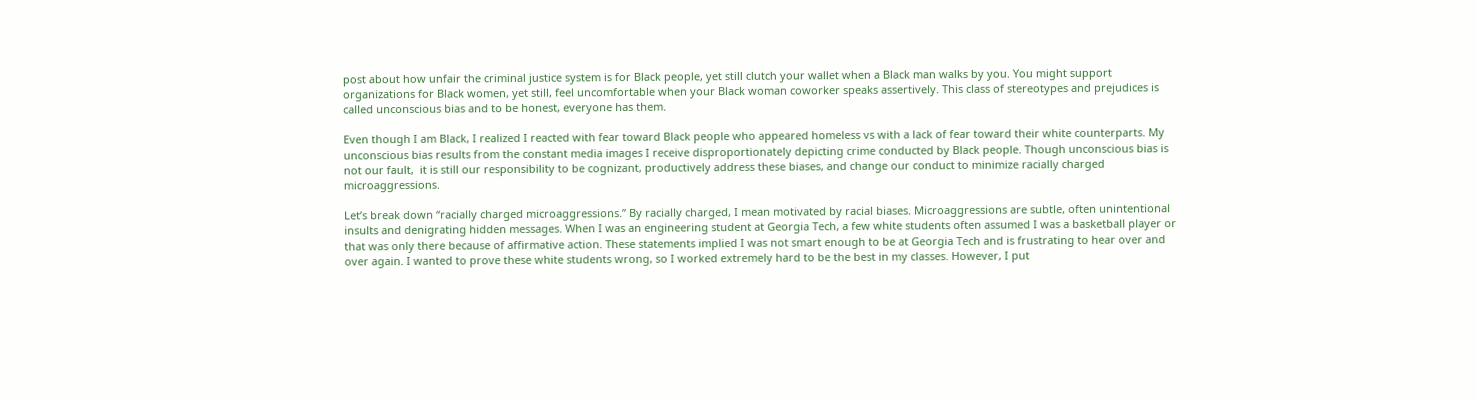post about how unfair the criminal justice system is for Black people, yet still clutch your wallet when a Black man walks by you. You might support organizations for Black women, yet still, feel uncomfortable when your Black woman coworker speaks assertively. This class of stereotypes and prejudices is called unconscious bias and to be honest, everyone has them.

Even though I am Black, I realized I reacted with fear toward Black people who appeared homeless vs with a lack of fear toward their white counterparts. My unconscious bias results from the constant media images I receive disproportionately depicting crime conducted by Black people. Though unconscious bias is not our fault,  it is still our responsibility to be cognizant, productively address these biases, and change our conduct to minimize racially charged microaggressions.

Let’s break down “racially charged microaggressions.” By racially charged, I mean motivated by racial biases. Microaggressions are subtle, often unintentional insults and denigrating hidden messages. When I was an engineering student at Georgia Tech, a few white students often assumed I was a basketball player or that was only there because of affirmative action. These statements implied I was not smart enough to be at Georgia Tech and is frustrating to hear over and over again. I wanted to prove these white students wrong, so I worked extremely hard to be the best in my classes. However, I put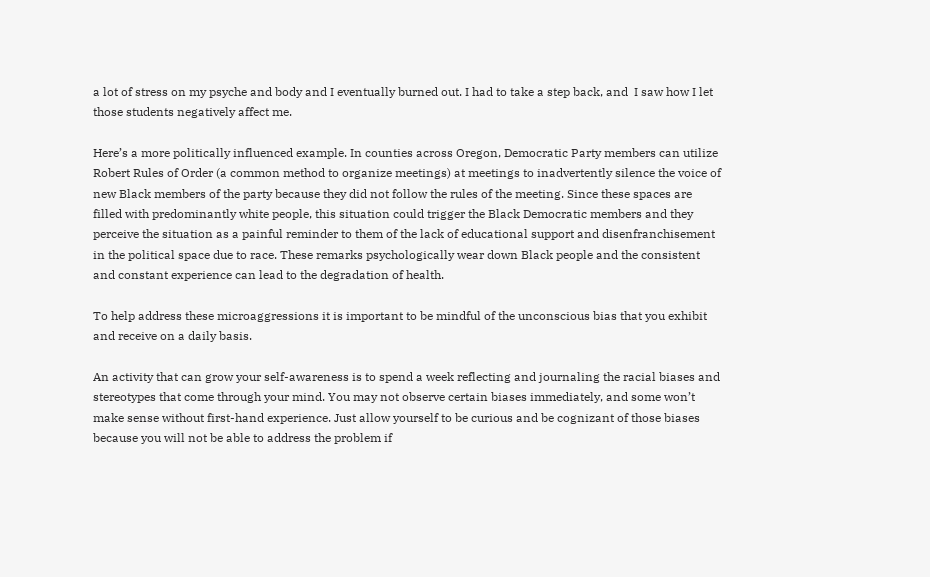a lot of stress on my psyche and body and I eventually burned out. I had to take a step back, and  I saw how I let those students negatively affect me.

Here’s a more politically influenced example. In counties across Oregon, Democratic Party members can utilize Robert Rules of Order (a common method to organize meetings) at meetings to inadvertently silence the voice of new Black members of the party because they did not follow the rules of the meeting. Since these spaces are filled with predominantly white people, this situation could trigger the Black Democratic members and they perceive the situation as a painful reminder to them of the lack of educational support and disenfranchisement in the political space due to race. These remarks psychologically wear down Black people and the consistent and constant experience can lead to the degradation of health.

To help address these microaggressions it is important to be mindful of the unconscious bias that you exhibit and receive on a daily basis.

An activity that can grow your self-awareness is to spend a week reflecting and journaling the racial biases and stereotypes that come through your mind. You may not observe certain biases immediately, and some won’t make sense without first-hand experience. Just allow yourself to be curious and be cognizant of those biases because you will not be able to address the problem if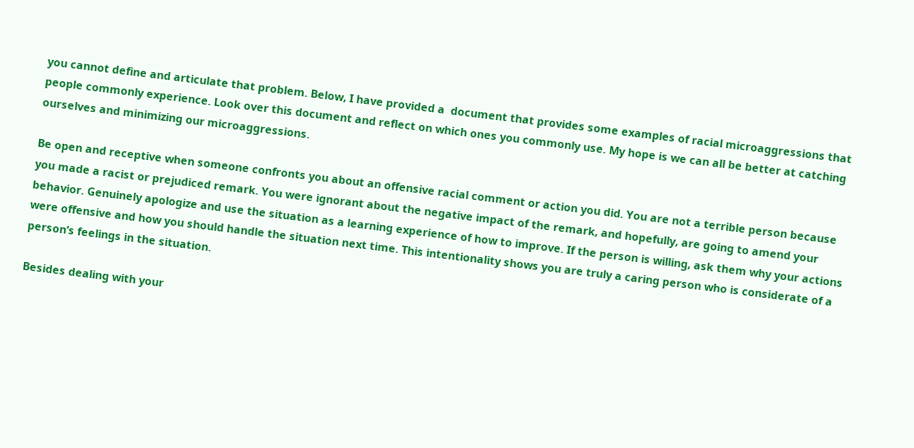you cannot define and articulate that problem. Below, I have provided a  document that provides some examples of racial microaggressions that people commonly experience. Look over this document and reflect on which ones you commonly use. My hope is we can all be better at catching ourselves and minimizing our microaggressions.

Be open and receptive when someone confronts you about an offensive racial comment or action you did. You are not a terrible person because you made a racist or prejudiced remark. You were ignorant about the negative impact of the remark, and hopefully, are going to amend your behavior. Genuinely apologize and use the situation as a learning experience of how to improve. If the person is willing, ask them why your actions were offensive and how you should handle the situation next time. This intentionality shows you are truly a caring person who is considerate of a person’s feelings in the situation.

Besides dealing with your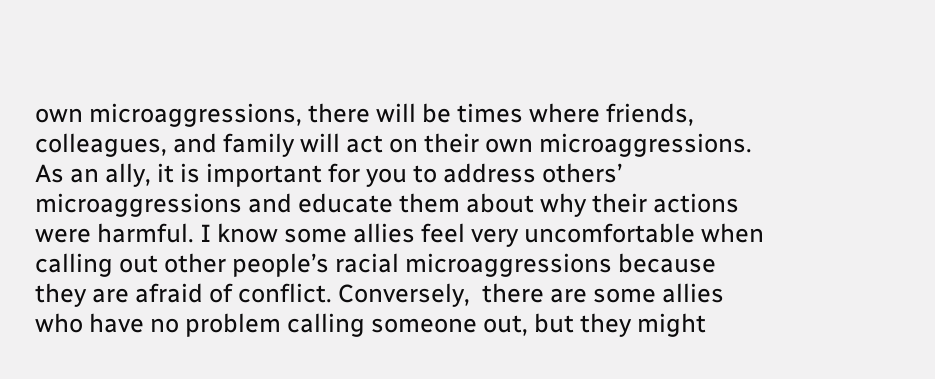own microaggressions, there will be times where friends, colleagues, and family will act on their own microaggressions. As an ally, it is important for you to address others’ microaggressions and educate them about why their actions were harmful. I know some allies feel very uncomfortable when calling out other people’s racial microaggressions because they are afraid of conflict. Conversely,  there are some allies who have no problem calling someone out, but they might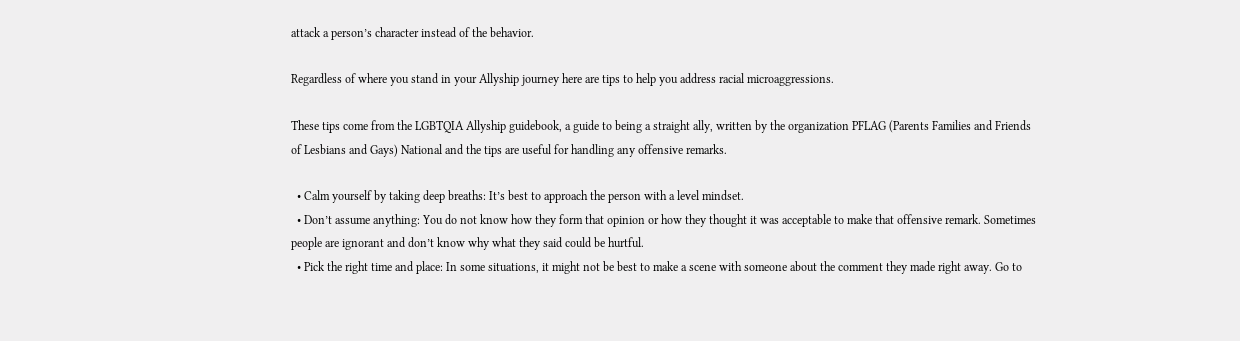attack a person’s character instead of the behavior.

Regardless of where you stand in your Allyship journey here are tips to help you address racial microaggressions.

These tips come from the LGBTQIA Allyship guidebook, a guide to being a straight ally, written by the organization PFLAG (Parents Families and Friends of Lesbians and Gays) National and the tips are useful for handling any offensive remarks.

  • Calm yourself by taking deep breaths: It’s best to approach the person with a level mindset.
  • Don’t assume anything: You do not know how they form that opinion or how they thought it was acceptable to make that offensive remark. Sometimes people are ignorant and don’t know why what they said could be hurtful.
  • Pick the right time and place: In some situations, it might not be best to make a scene with someone about the comment they made right away. Go to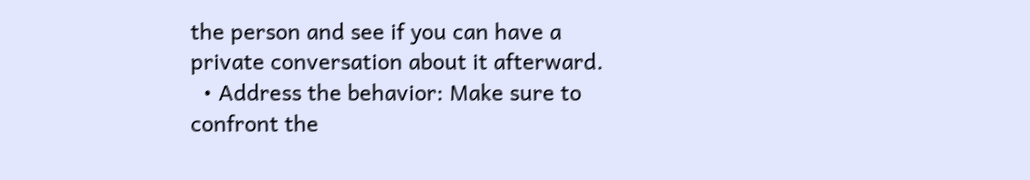the person and see if you can have a private conversation about it afterward.
  • Address the behavior: Make sure to confront the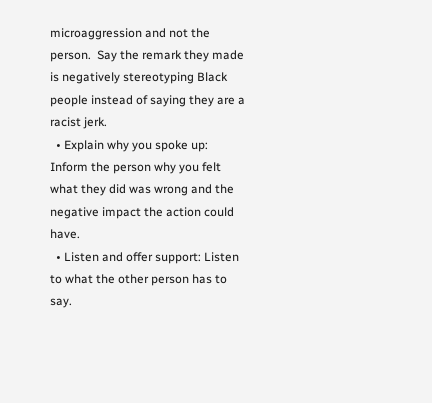microaggression and not the person.  Say the remark they made is negatively stereotyping Black people instead of saying they are a racist jerk.
  • Explain why you spoke up: Inform the person why you felt what they did was wrong and the negative impact the action could have.
  • Listen and offer support: Listen to what the other person has to say.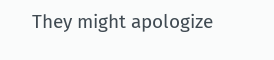They might apologize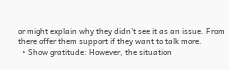or might explain why they didn’t see it as an issue. From there offer them support if they want to talk more.
  • Show gratitude: However, the situation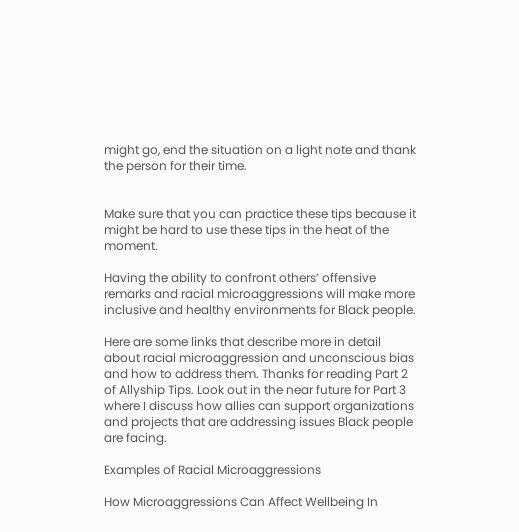might go, end the situation on a light note and thank the person for their time.


Make sure that you can practice these tips because it might be hard to use these tips in the heat of the moment.

Having the ability to confront others’ offensive remarks and racial microaggressions will make more inclusive and healthy environments for Black people.

Here are some links that describe more in detail about racial microaggression and unconscious bias and how to address them. Thanks for reading Part 2 of Allyship Tips. Look out in the near future for Part 3 where I discuss how allies can support organizations and projects that are addressing issues Black people are facing.

Examples of Racial Microaggressions

How Microaggressions Can Affect Wellbeing In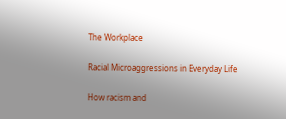The Workplace

Racial Microaggressions in Everyday Life

How racism and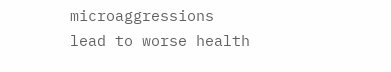microaggressions lead to worse health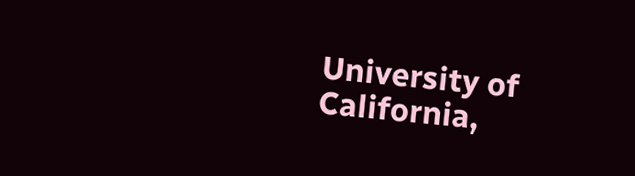University of California,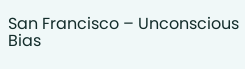San Francisco – Unconscious Bias